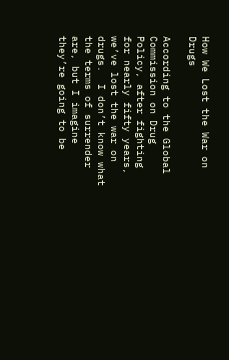How We Lost the War on Drugs

According to the Global Commission on Drug Policy, after fighting for nearly fifty years, we’ve lost the war on drugs.  I don’t know what the terms of surrender are, but I imagine they’re going to be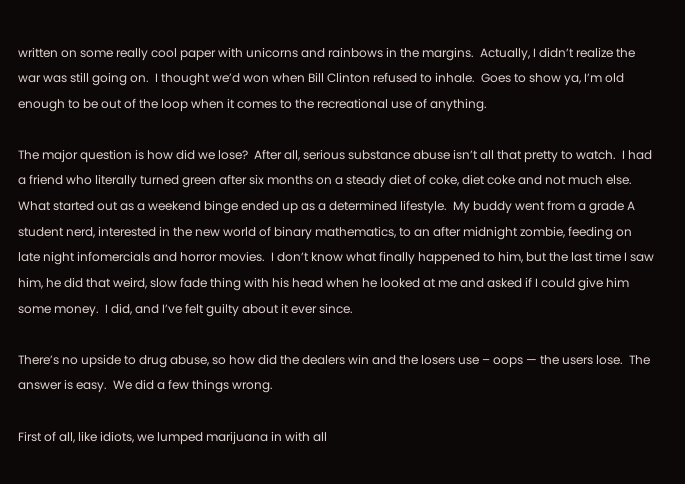written on some really cool paper with unicorns and rainbows in the margins.  Actually, I didn’t realize the war was still going on.  I thought we’d won when Bill Clinton refused to inhale.  Goes to show ya, I’m old enough to be out of the loop when it comes to the recreational use of anything.

The major question is how did we lose?  After all, serious substance abuse isn’t all that pretty to watch.  I had a friend who literally turned green after six months on a steady diet of coke, diet coke and not much else.  What started out as a weekend binge ended up as a determined lifestyle.  My buddy went from a grade A student nerd, interested in the new world of binary mathematics, to an after midnight zombie, feeding on late night infomercials and horror movies.  I don’t know what finally happened to him, but the last time I saw him, he did that weird, slow fade thing with his head when he looked at me and asked if I could give him some money.  I did, and I’ve felt guilty about it ever since.

There’s no upside to drug abuse, so how did the dealers win and the losers use – oops — the users lose.  The answer is easy.  We did a few things wrong.

First of all, like idiots, we lumped marijuana in with all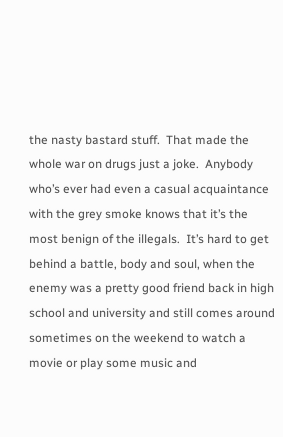the nasty bastard stuff.  That made the whole war on drugs just a joke.  Anybody who’s ever had even a casual acquaintance with the grey smoke knows that it’s the most benign of the illegals.  It’s hard to get behind a battle, body and soul, when the enemy was a pretty good friend back in high school and university and still comes around sometimes on the weekend to watch a movie or play some music and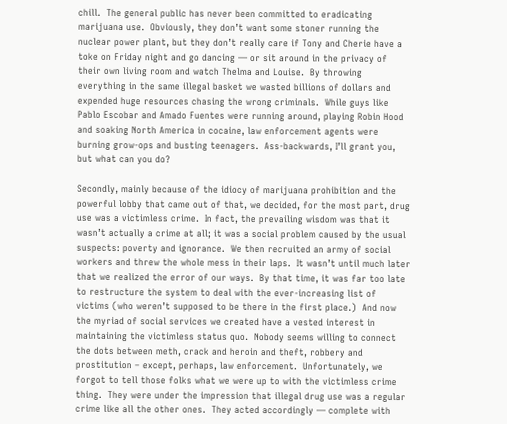chill.  The general public has never been committed to eradicating marijuana use.  Obviously, they don’t want some stoner running the nuclear power plant, but they don’t really care if Tony and Cherie have a toke on Friday night and go dancing — or sit around in the privacy of their own living room and watch Thelma and Louise.  By throwing everything in the same illegal basket we wasted billions of dollars and expended huge resources chasing the wrong criminals.  While guys like Pablo Escobar and Amado Fuentes were running around, playing Robin Hood and soaking North America in cocaine, law enforcement agents were burning grow-ops and busting teenagers.  Ass-backwards, I’ll grant you, but what can you do?

Secondly, mainly because of the idiocy of marijuana prohibition and the powerful lobby that came out of that, we decided, for the most part, drug use was a victimless crime.  In fact, the prevailing wisdom was that it wasn’t actually a crime at all; it was a social problem caused by the usual suspects: poverty and ignorance.  We then recruited an army of social workers and threw the whole mess in their laps.  It wasn’t until much later that we realized the error of our ways.  By that time, it was far too late to restructure the system to deal with the ever-increasing list of victims (who weren’t supposed to be there in the first place.)  And now the myriad of social services we created have a vested interest in maintaining the victimless status quo.  Nobody seems willing to connect the dots between meth, crack and heroin and theft, robbery and prostitution – except, perhaps, law enforcement.  Unfortunately, we forgot to tell those folks what we were up to with the victimless crime thing.  They were under the impression that illegal drug use was a regular crime like all the other ones.  They acted accordingly — complete with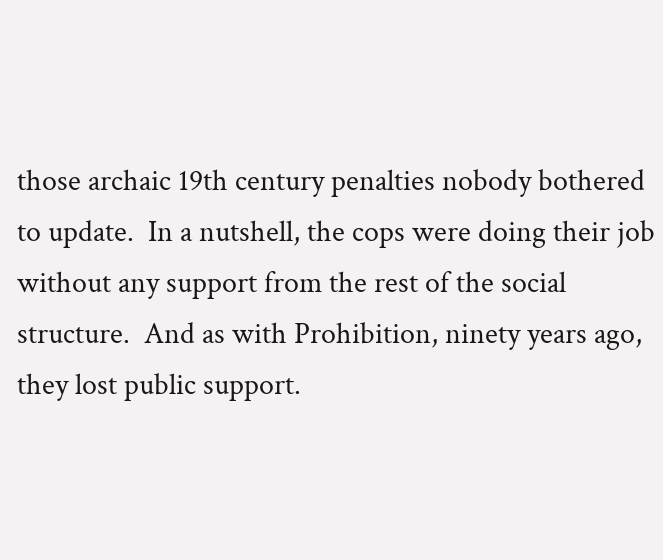those archaic 19th century penalties nobody bothered to update.  In a nutshell, the cops were doing their job without any support from the rest of the social structure.  And as with Prohibition, ninety years ago, they lost public support.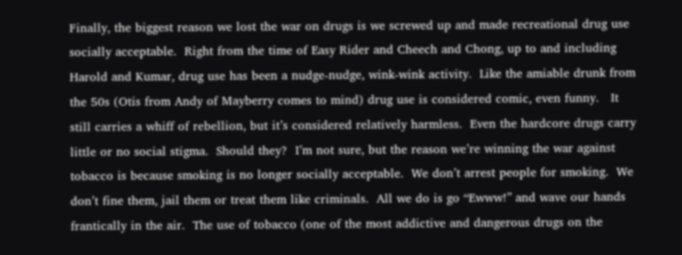Finally, the biggest reason we lost the war on drugs is we screwed up and made recreational drug use socially acceptable.  Right from the time of Easy Rider and Cheech and Chong, up to and including Harold and Kumar, drug use has been a nudge-nudge, wink-wink activity.  Like the amiable drunk from the 50s (Otis from Andy of Mayberry comes to mind) drug use is considered comic, even funny.   It still carries a whiff of rebellion, but it’s considered relatively harmless.  Even the hardcore drugs carry little or no social stigma.  Should they?  I’m not sure, but the reason we’re winning the war against tobacco is because smoking is no longer socially acceptable.  We don’t arrest people for smoking.  We don’t fine them, jail them or treat them like criminals.  All we do is go “Ewww!” and wave our hands frantically in the air.  The use of tobacco (one of the most addictive and dangerous drugs on the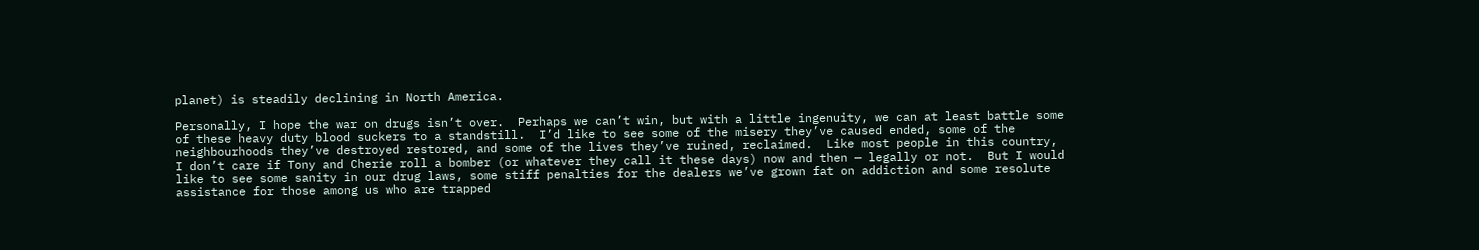planet) is steadily declining in North America.

Personally, I hope the war on drugs isn’t over.  Perhaps we can’t win, but with a little ingenuity, we can at least battle some of these heavy duty blood suckers to a standstill.  I’d like to see some of the misery they’ve caused ended, some of the neighbourhoods they’ve destroyed restored, and some of the lives they’ve ruined, reclaimed.  Like most people in this country, I don’t care if Tony and Cherie roll a bomber (or whatever they call it these days) now and then — legally or not.  But I would like to see some sanity in our drug laws, some stiff penalties for the dealers we’ve grown fat on addiction and some resolute assistance for those among us who are trapped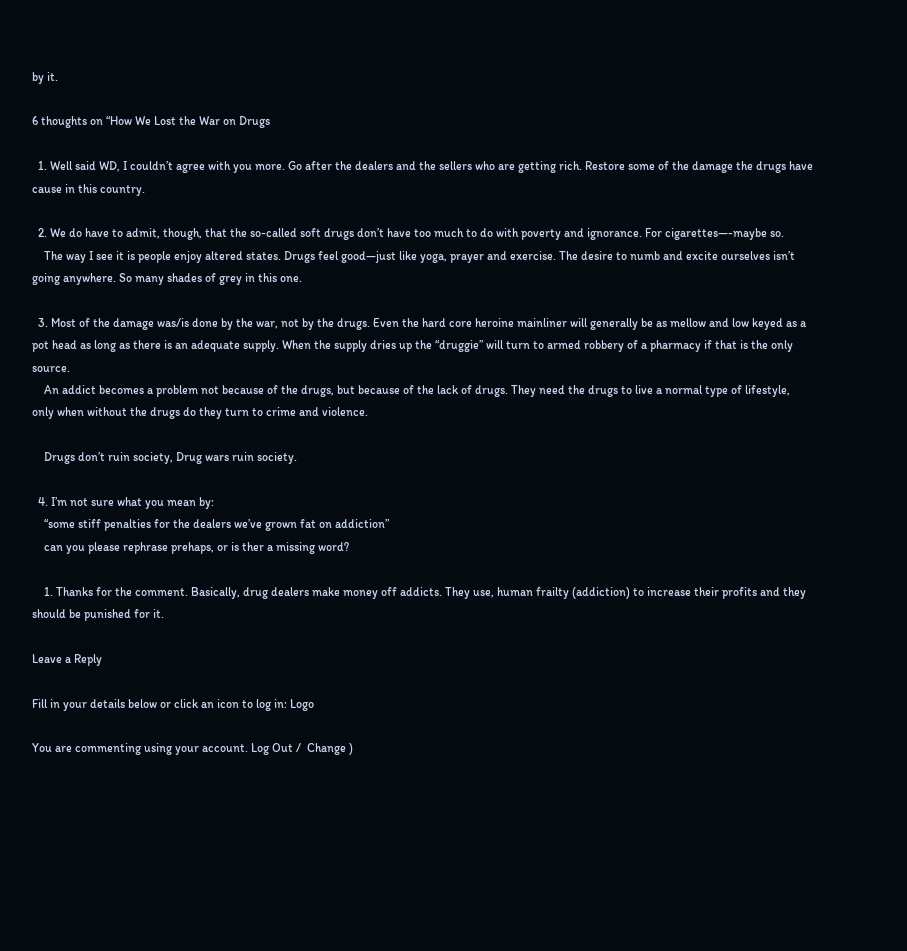by it.

6 thoughts on “How We Lost the War on Drugs

  1. Well said WD, I couldn’t agree with you more. Go after the dealers and the sellers who are getting rich. Restore some of the damage the drugs have cause in this country.

  2. We do have to admit, though, that the so-called soft drugs don’t have too much to do with poverty and ignorance. For cigarettes—-maybe so.
    The way I see it is people enjoy altered states. Drugs feel good—just like yoga, prayer and exercise. The desire to numb and excite ourselves isn’t going anywhere. So many shades of grey in this one.

  3. Most of the damage was/is done by the war, not by the drugs. Even the hard core heroine mainliner will generally be as mellow and low keyed as a pot head as long as there is an adequate supply. When the supply dries up the “druggie” will turn to armed robbery of a pharmacy if that is the only source.
    An addict becomes a problem not because of the drugs, but because of the lack of drugs. They need the drugs to live a normal type of lifestyle, only when without the drugs do they turn to crime and violence.

    Drugs don’t ruin society, Drug wars ruin society.

  4. I’m not sure what you mean by:
    “some stiff penalties for the dealers we’ve grown fat on addiction”
    can you please rephrase prehaps, or is ther a missing word?

    1. Thanks for the comment. Basically, drug dealers make money off addicts. They use, human frailty (addiction) to increase their profits and they should be punished for it.

Leave a Reply

Fill in your details below or click an icon to log in: Logo

You are commenting using your account. Log Out /  Change )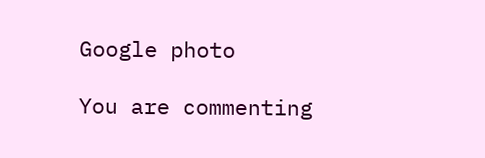Google photo

You are commenting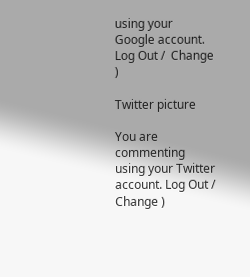using your Google account. Log Out /  Change )

Twitter picture

You are commenting using your Twitter account. Log Out /  Change )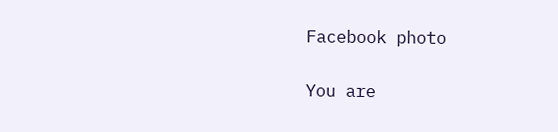Facebook photo

You are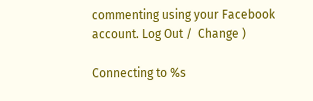commenting using your Facebook account. Log Out /  Change )

Connecting to %s